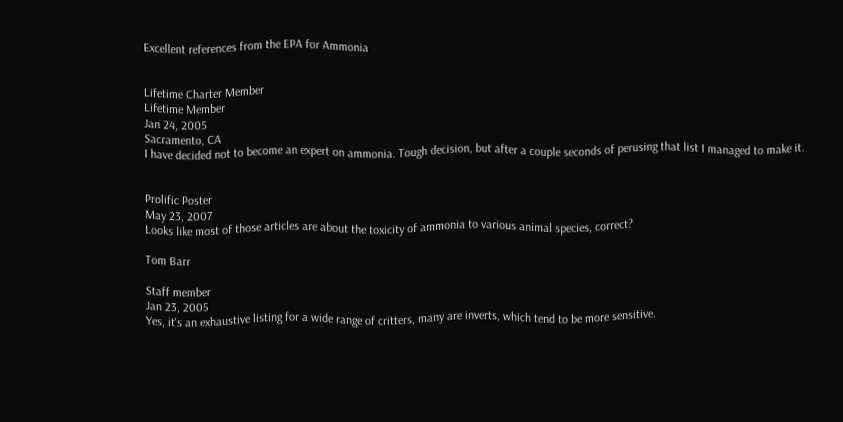Excellent references from the EPA for Ammonia


Lifetime Charter Member
Lifetime Member
Jan 24, 2005
Sacramento, CA
I have decided not to become an expert on ammonia. Tough decision, but after a couple seconds of perusing that list I managed to make it.


Prolific Poster
May 23, 2007
Looks like most of those articles are about the toxicity of ammonia to various animal species, correct?

Tom Barr

Staff member
Jan 23, 2005
Yes, it's an exhaustive listing for a wide range of critters, many are inverts, which tend to be more sensitive.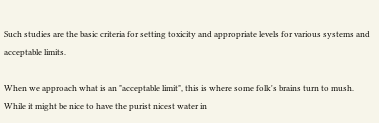Such studies are the basic criteria for setting toxicity and appropriate levels for various systems and acceptable limits.

When we approach what is an "acceptable limit", this is where some folk's brains turn to mush. While it might be nice to have the purist nicest water in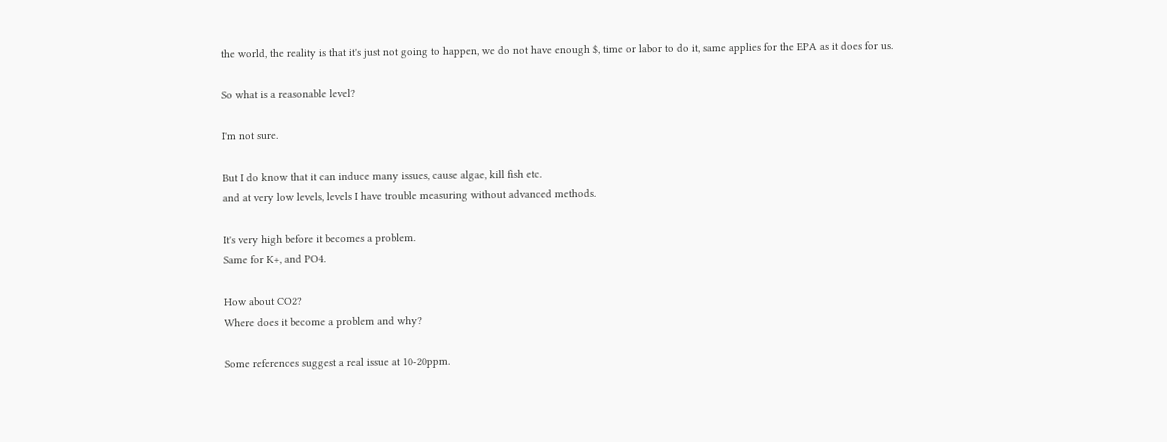the world, the reality is that it's just not going to happen, we do not have enough $, time or labor to do it, same applies for the EPA as it does for us.

So what is a reasonable level?

I'm not sure.

But I do know that it can induce many issues, cause algae, kill fish etc.
and at very low levels, levels I have trouble measuring without advanced methods.

It's very high before it becomes a problem.
Same for K+, and PO4.

How about CO2?
Where does it become a problem and why?

Some references suggest a real issue at 10-20ppm.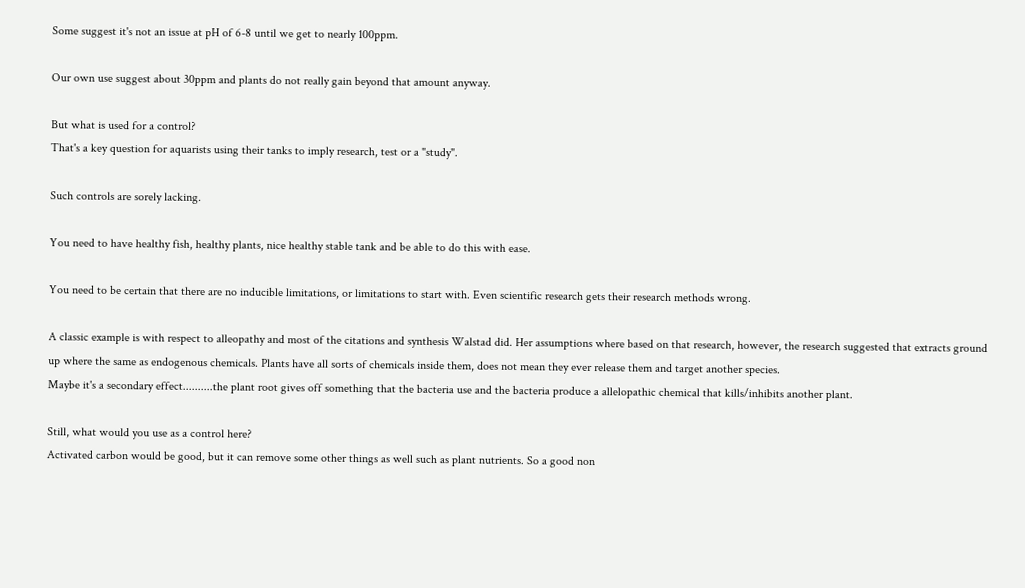Some suggest it's not an issue at pH of 6-8 until we get to nearly 100ppm.

Our own use suggest about 30ppm and plants do not really gain beyond that amount anyway.

But what is used for a control?
That's a key question for aquarists using their tanks to imply research, test or a "study".

Such controls are sorely lacking.

You need to have healthy fish, healthy plants, nice healthy stable tank and be able to do this with ease.

You need to be certain that there are no inducible limitations, or limitations to start with. Even scientific research gets their research methods wrong.

A classic example is with respect to alleopathy and most of the citations and synthesis Walstad did. Her assumptions where based on that research, however, the research suggested that extracts ground up where the same as endogenous chemicals. Plants have all sorts of chemicals inside them, does not mean they ever release them and target another species.
Maybe it's a secondary effect..........the plant root gives off something that the bacteria use and the bacteria produce a allelopathic chemical that kills/inhibits another plant.

Still, what would you use as a control here?
Activated carbon would be good, but it can remove some other things as well such as plant nutrients. So a good non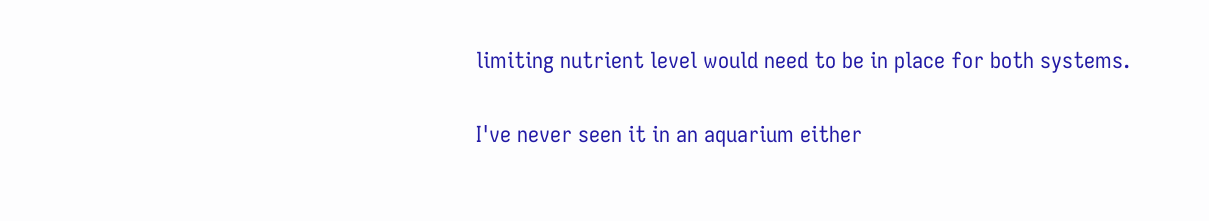limiting nutrient level would need to be in place for both systems.

I've never seen it in an aquarium either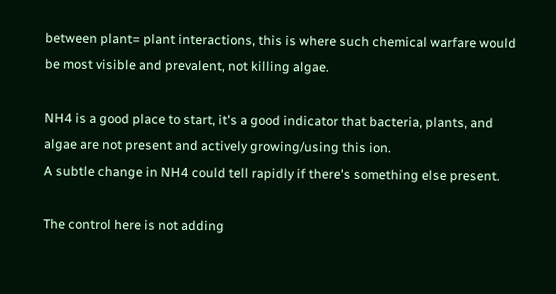between plant= plant interactions, this is where such chemical warfare would be most visible and prevalent, not killing algae.

NH4 is a good place to start, it's a good indicator that bacteria, plants, and algae are not present and actively growing/using this ion.
A subtle change in NH4 could tell rapidly if there's something else present.

The control here is not adding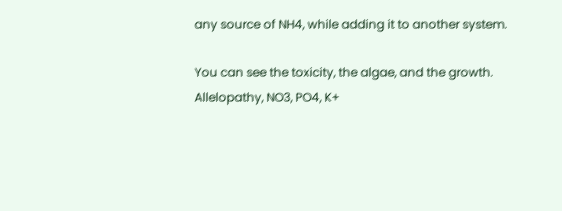any source of NH4, while adding it to another system.

You can see the toxicity, the algae, and the growth.
Allelopathy, NO3, PO4, K+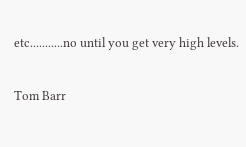etc...........no until you get very high levels.

Tom Barr